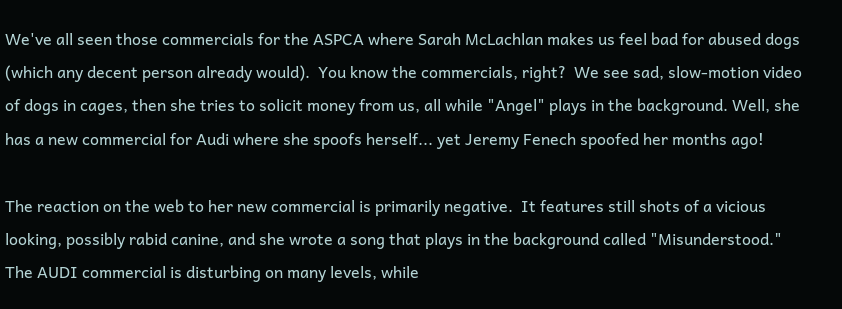We've all seen those commercials for the ASPCA where Sarah McLachlan makes us feel bad for abused dogs (which any decent person already would).  You know the commercials, right?  We see sad, slow-motion video of dogs in cages, then she tries to solicit money from us, all while "Angel" plays in the background. Well, she has a new commercial for Audi where she spoofs herself... yet Jeremy Fenech spoofed her months ago!

The reaction on the web to her new commercial is primarily negative.  It features still shots of a vicious looking, possibly rabid canine, and she wrote a song that plays in the background called "Misunderstood."  The AUDI commercial is disturbing on many levels, while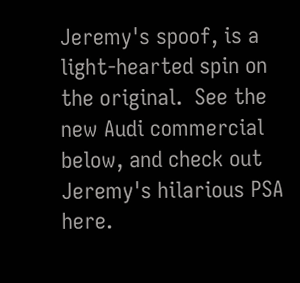Jeremy's spoof, is a light-hearted spin on the original.  See the new Audi commercial below, and check out Jeremy's hilarious PSA here.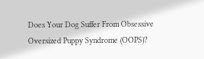Does Your Dog Suffer From Obsessive Oversized Puppy Syndrome (OOPS)?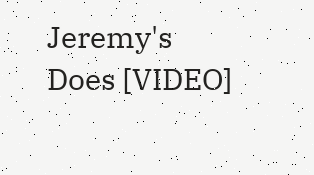Jeremy's Does [VIDEO]